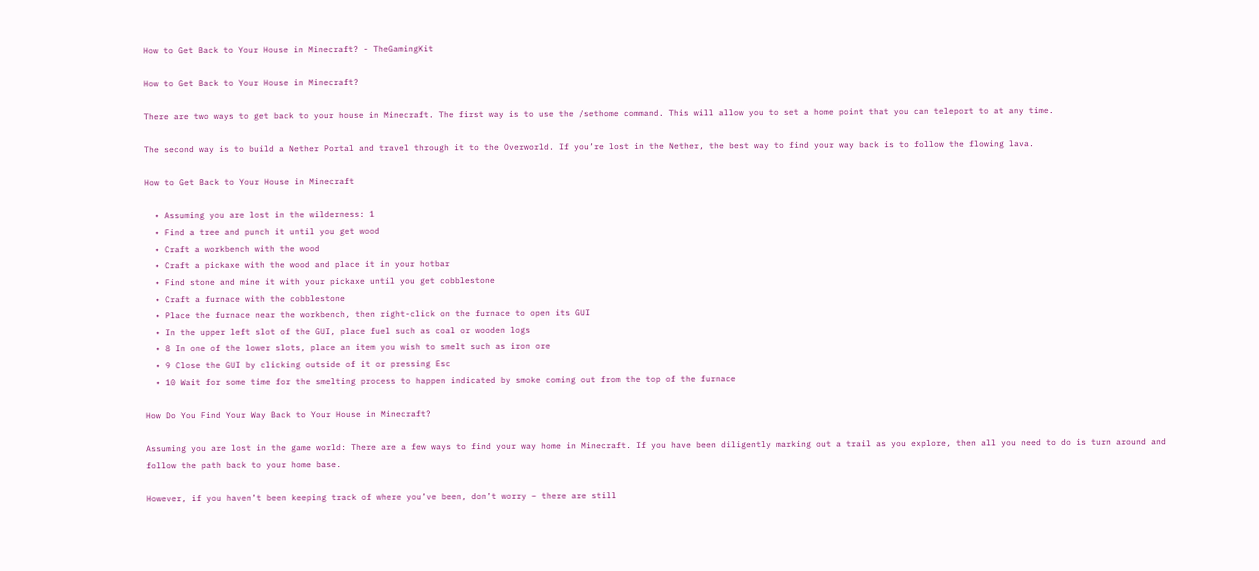How to Get Back to Your House in Minecraft? - TheGamingKit

How to Get Back to Your House in Minecraft?

There are two ways to get back to your house in Minecraft. The first way is to use the /sethome command. This will allow you to set a home point that you can teleport to at any time.

The second way is to build a Nether Portal and travel through it to the Overworld. If you’re lost in the Nether, the best way to find your way back is to follow the flowing lava.

How to Get Back to Your House in Minecraft

  • Assuming you are lost in the wilderness: 1
  • Find a tree and punch it until you get wood
  • Craft a workbench with the wood
  • Craft a pickaxe with the wood and place it in your hotbar
  • Find stone and mine it with your pickaxe until you get cobblestone
  • Craft a furnace with the cobblestone
  • Place the furnace near the workbench, then right-click on the furnace to open its GUI
  • In the upper left slot of the GUI, place fuel such as coal or wooden logs
  • 8 In one of the lower slots, place an item you wish to smelt such as iron ore
  • 9 Close the GUI by clicking outside of it or pressing Esc
  • 10 Wait for some time for the smelting process to happen indicated by smoke coming out from the top of the furnace

How Do You Find Your Way Back to Your House in Minecraft?

Assuming you are lost in the game world: There are a few ways to find your way home in Minecraft. If you have been diligently marking out a trail as you explore, then all you need to do is turn around and follow the path back to your home base.

However, if you haven’t been keeping track of where you’ve been, don’t worry – there are still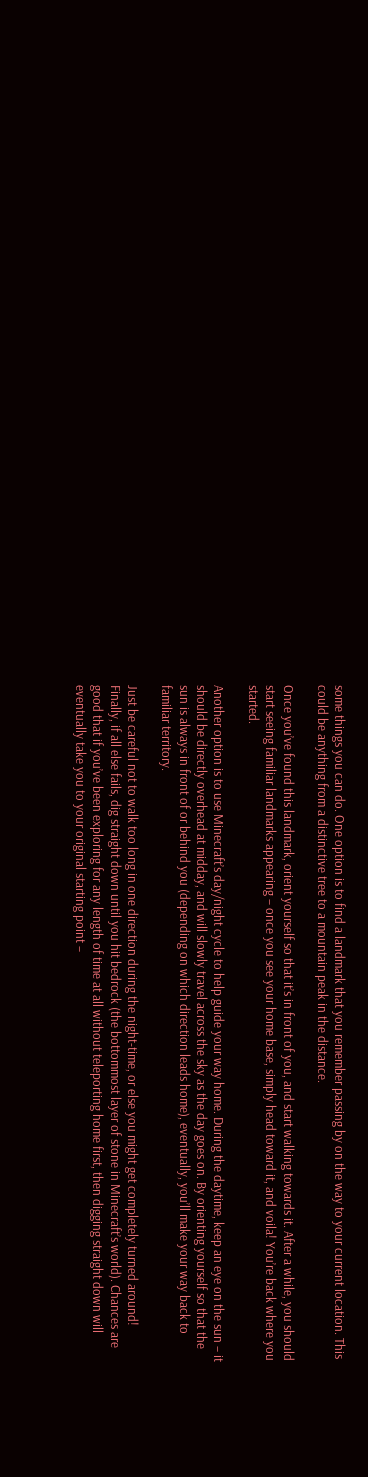some things you can do. One option is to find a landmark that you remember passing by on the way to your current location. This could be anything from a distinctive tree to a mountain peak in the distance.

Once you’ve found this landmark, orient yourself so that it’s in front of you, and start walking towards it. After a while, you should start seeing familiar landmarks appearing – once you see your home base, simply head toward it, and voila! You’re back where you started.

Another option is to use Minecraft’s day/night cycle to help guide your way home. During the daytime, keep an eye on the sun – it should be directly overhead at midday, and will slowly travel across the sky as the day goes on. By orienting yourself so that the sun is always in front of or behind you (depending on which direction leads home), eventually, you’ll make your way back to familiar territory.

Just be careful not to walk too long in one direction during the night-time, or else you might get completely turned around! Finally, if all else fails, dig straight down until you hit bedrock (the bottommost layer of stone in Minecraft’s world). Chances are good that if you’ve been exploring for any length of time at all without teleporting home first, then digging straight down will eventually take you to your original starting point –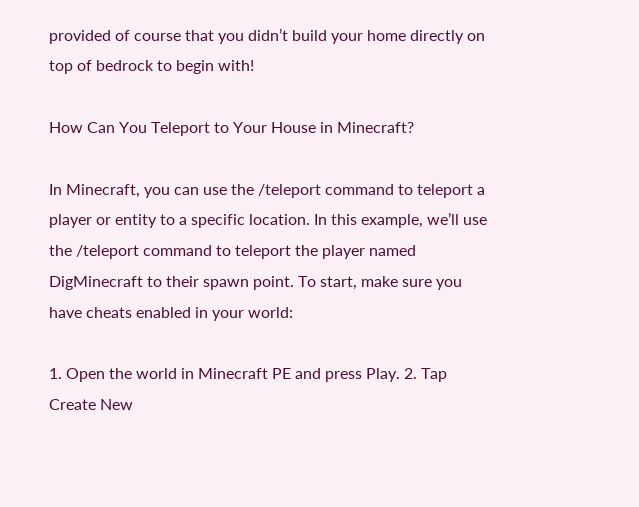provided of course that you didn’t build your home directly on top of bedrock to begin with!

How Can You Teleport to Your House in Minecraft?

In Minecraft, you can use the /teleport command to teleport a player or entity to a specific location. In this example, we’ll use the /teleport command to teleport the player named DigMinecraft to their spawn point. To start, make sure you have cheats enabled in your world:

1. Open the world in Minecraft PE and press Play. 2. Tap Create New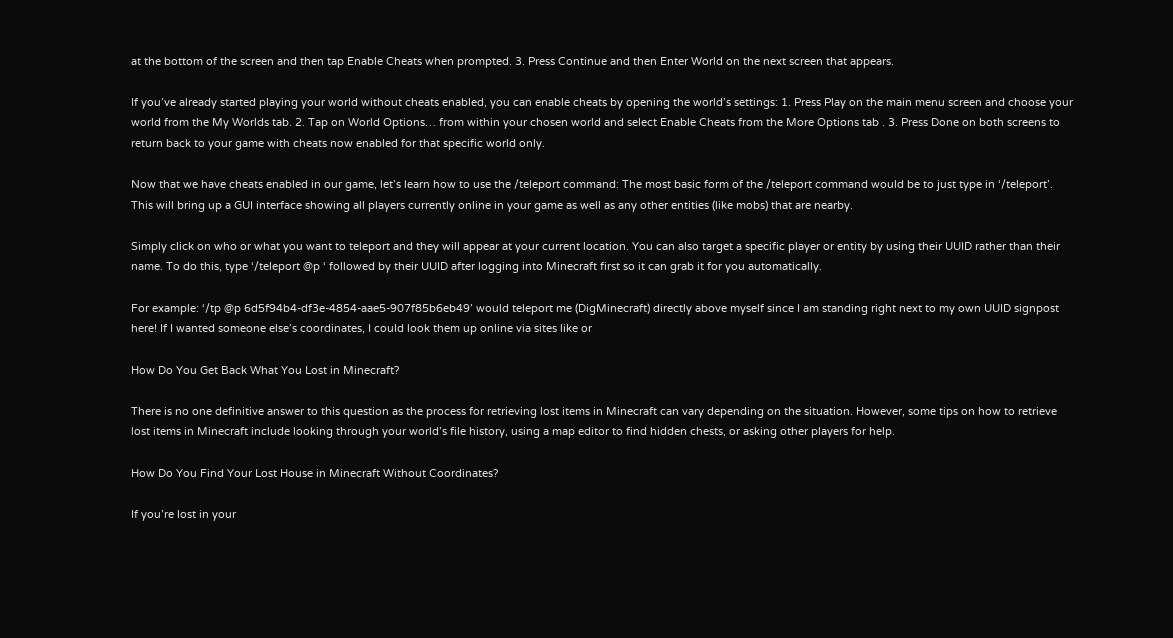at the bottom of the screen and then tap Enable Cheats when prompted. 3. Press Continue and then Enter World on the next screen that appears.

If you’ve already started playing your world without cheats enabled, you can enable cheats by opening the world’s settings: 1. Press Play on the main menu screen and choose your world from the My Worlds tab. 2. Tap on World Options… from within your chosen world and select Enable Cheats from the More Options tab . 3. Press Done on both screens to return back to your game with cheats now enabled for that specific world only.

Now that we have cheats enabled in our game, let’s learn how to use the /teleport command: The most basic form of the /teleport command would be to just type in ‘/teleport’. This will bring up a GUI interface showing all players currently online in your game as well as any other entities (like mobs) that are nearby.

Simply click on who or what you want to teleport and they will appear at your current location. You can also target a specific player or entity by using their UUID rather than their name. To do this, type ‘/teleport @p ‘ followed by their UUID after logging into Minecraft first so it can grab it for you automatically.

For example: ‘/tp @p 6d5f94b4-df3e-4854-aae5-907f85b6eb49’ would teleport me (DigMinecraft) directly above myself since I am standing right next to my own UUID signpost here! If I wanted someone else’s coordinates, I could look them up online via sites like or

How Do You Get Back What You Lost in Minecraft?

There is no one definitive answer to this question as the process for retrieving lost items in Minecraft can vary depending on the situation. However, some tips on how to retrieve lost items in Minecraft include looking through your world’s file history, using a map editor to find hidden chests, or asking other players for help.

How Do You Find Your Lost House in Minecraft Without Coordinates?

If you’re lost in your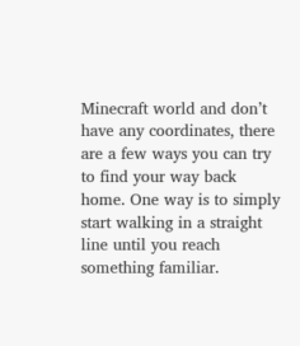Minecraft world and don’t have any coordinates, there are a few ways you can try to find your way back home. One way is to simply start walking in a straight line until you reach something familiar.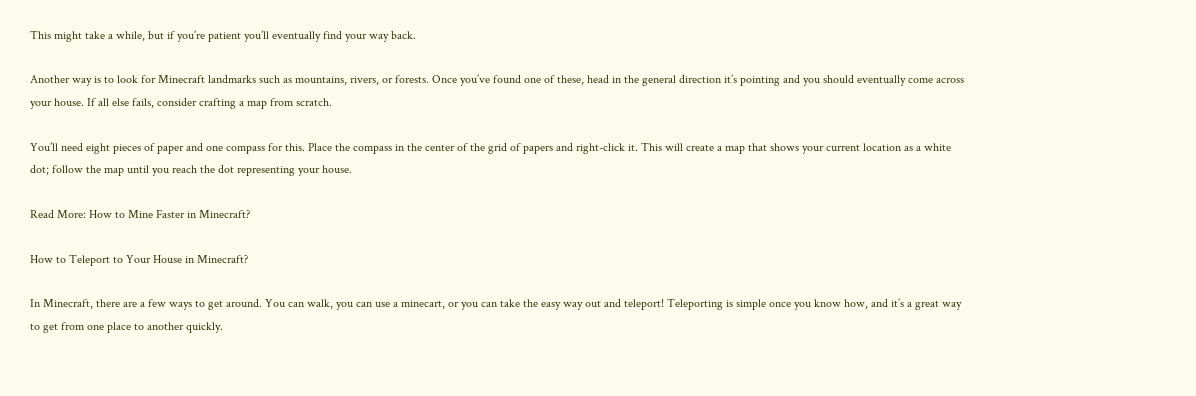This might take a while, but if you’re patient you’ll eventually find your way back.

Another way is to look for Minecraft landmarks such as mountains, rivers, or forests. Once you’ve found one of these, head in the general direction it’s pointing and you should eventually come across your house. If all else fails, consider crafting a map from scratch.

You’ll need eight pieces of paper and one compass for this. Place the compass in the center of the grid of papers and right-click it. This will create a map that shows your current location as a white dot; follow the map until you reach the dot representing your house.

Read More: How to Mine Faster in Minecraft?

How to Teleport to Your House in Minecraft?

In Minecraft, there are a few ways to get around. You can walk, you can use a minecart, or you can take the easy way out and teleport! Teleporting is simple once you know how, and it’s a great way to get from one place to another quickly.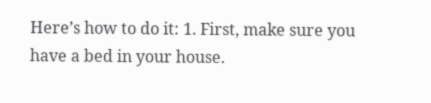Here’s how to do it: 1. First, make sure you have a bed in your house.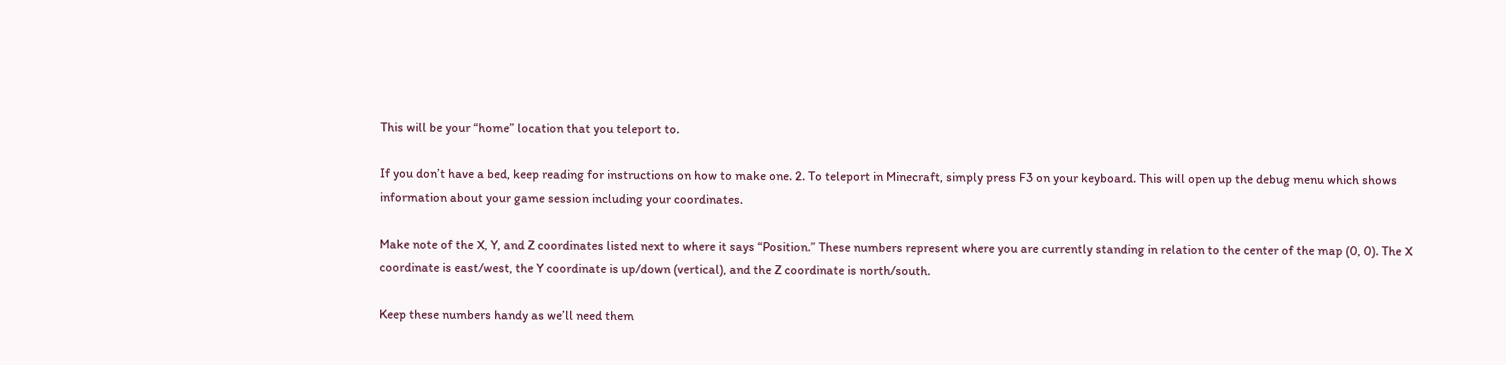This will be your “home” location that you teleport to.

If you don’t have a bed, keep reading for instructions on how to make one. 2. To teleport in Minecraft, simply press F3 on your keyboard. This will open up the debug menu which shows information about your game session including your coordinates.

Make note of the X, Y, and Z coordinates listed next to where it says “Position.” These numbers represent where you are currently standing in relation to the center of the map (0, 0). The X coordinate is east/west, the Y coordinate is up/down (vertical), and the Z coordinate is north/south.

Keep these numbers handy as we’ll need them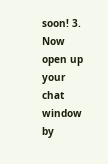soon! 3. Now open up your chat window by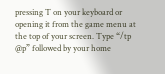pressing T on your keyboard or opening it from the game menu at the top of your screen. Type “/tp @p” followed by your home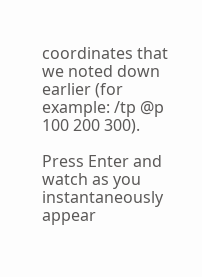coordinates that we noted down earlier (for example: /tp @p 100 200 300).

Press Enter and watch as you instantaneously appear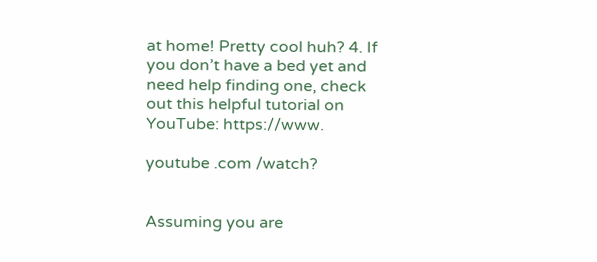at home! Pretty cool huh? 4. If you don’t have a bed yet and need help finding one, check out this helpful tutorial on YouTube: https://www.

youtube .com /watch?


Assuming you are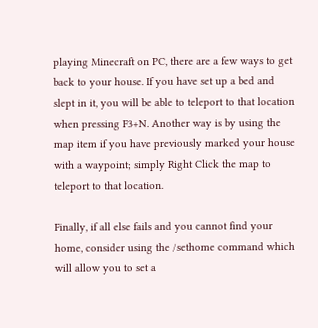playing Minecraft on PC, there are a few ways to get back to your house. If you have set up a bed and slept in it, you will be able to teleport to that location when pressing F3+N. Another way is by using the map item if you have previously marked your house with a waypoint; simply Right Click the map to teleport to that location.

Finally, if all else fails and you cannot find your home, consider using the /sethome command which will allow you to set a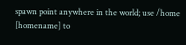spawn point anywhere in the world; use /home [homename] to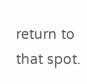return to that spot.